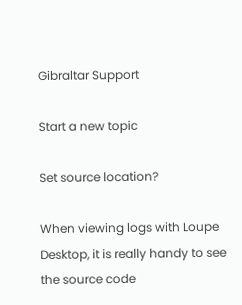Gibraltar Support

Start a new topic

Set source location?

When viewing logs with Loupe Desktop, it is really handy to see the source code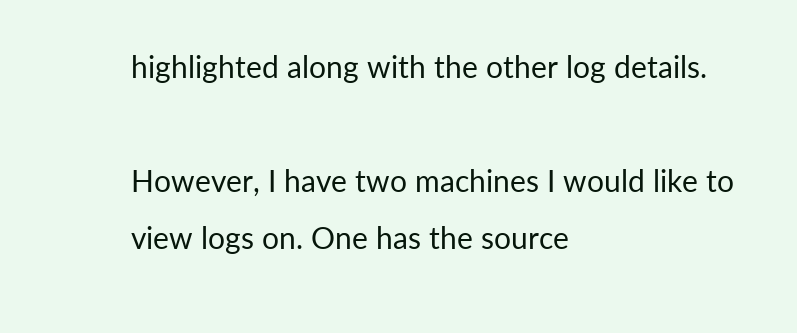highlighted along with the other log details.

However, I have two machines I would like to view logs on. One has the source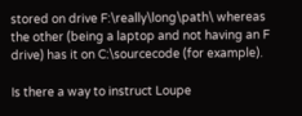stored on drive F:\really\long\path\ whereas the other (being a laptop and not having an F drive) has it on C:\sourcecode (for example).

Is there a way to instruct Loupe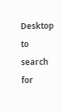Desktop to search for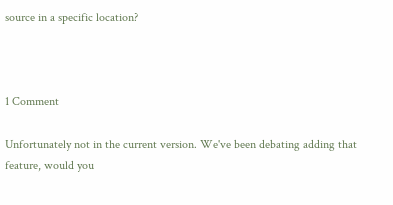source in a specific location?



1 Comment

Unfortunately not in the current version. We've been debating adding that feature, would you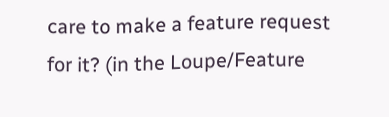care to make a feature request for it? (in the Loupe/Feature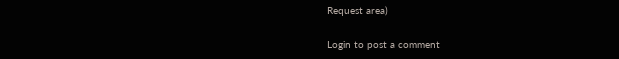Request area)

Login to post a comment